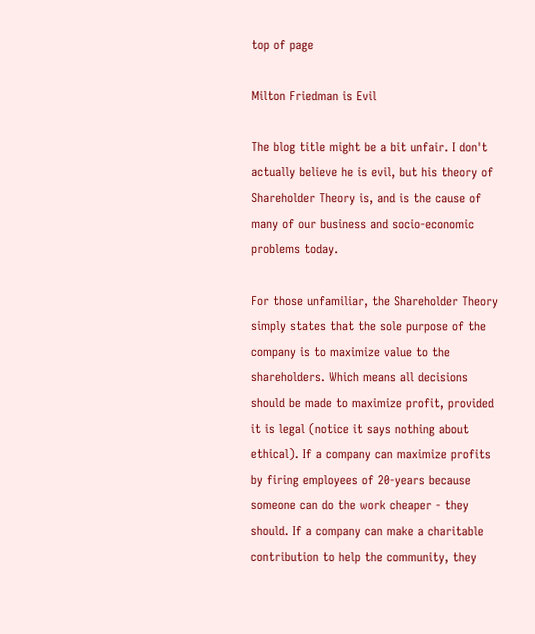top of page

Milton Friedman is Evil

The blog title might be a bit unfair. I don't actually believe he is evil, but his theory of Shareholder Theory is, and is the cause of many of our business and socio-economic problems today.

For those unfamiliar, the Shareholder Theory simply states that the sole purpose of the company is to maximize value to the shareholders. Which means all decisions should be made to maximize profit, provided it is legal (notice it says nothing about ethical). If a company can maximize profits by firing employees of 20-years because someone can do the work cheaper - they should. If a company can make a charitable contribution to help the community, they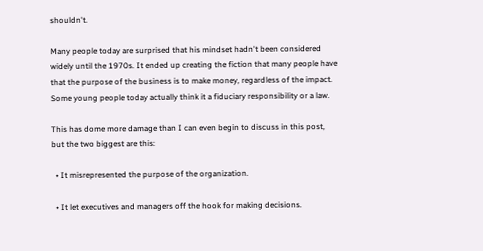shouldn't.

Many people today are surprised that his mindset hadn't been considered widely until the 1970s. It ended up creating the fiction that many people have that the purpose of the business is to make money, regardless of the impact. Some young people today actually think it a fiduciary responsibility or a law.

This has dome more damage than I can even begin to discuss in this post, but the two biggest are this:

  • It misrepresented the purpose of the organization.

  • It let executives and managers off the hook for making decisions.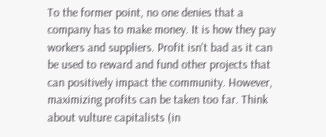To the former point, no one denies that a company has to make money. It is how they pay workers and suppliers. Profit isn't bad as it can be used to reward and fund other projects that can positively impact the community. However, maximizing profits can be taken too far. Think about vulture capitalists (in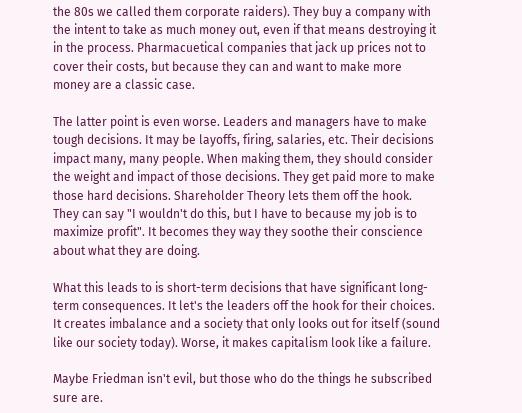the 80s we called them corporate raiders). They buy a company with the intent to take as much money out, even if that means destroying it in the process. Pharmacuetical companies that jack up prices not to cover their costs, but because they can and want to make more money are a classic case.

The latter point is even worse. Leaders and managers have to make tough decisions. It may be layoffs, firing, salaries, etc. Their decisions impact many, many people. When making them, they should consider the weight and impact of those decisions. They get paid more to make those hard decisions. Shareholder Theory lets them off the hook. They can say "I wouldn't do this, but I have to because my job is to maximize profit". It becomes they way they soothe their conscience about what they are doing.

What this leads to is short-term decisions that have significant long-term consequences. It let's the leaders off the hook for their choices. It creates imbalance and a society that only looks out for itself (sound like our society today). Worse, it makes capitalism look like a failure.

Maybe Friedman isn't evil, but those who do the things he subscribed sure are.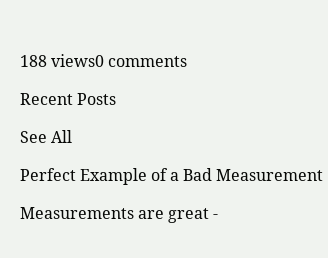188 views0 comments

Recent Posts

See All

Perfect Example of a Bad Measurement

Measurements are great -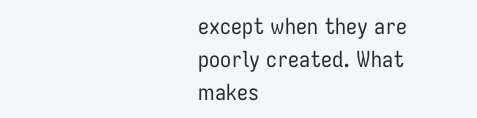except when they are poorly created. What makes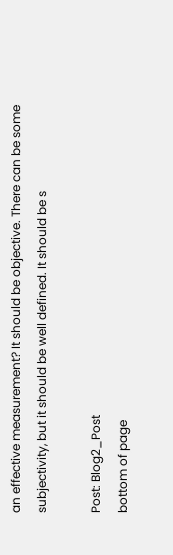an effective measurement? It should be objective. There can be some subjectivity, but it should be well defined. It should be s

Post: Blog2_Post
bottom of page